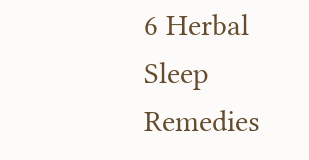6 Herbal Sleep Remedies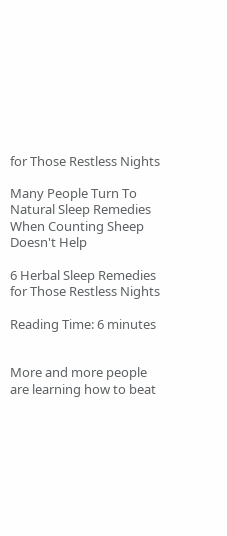for Those Restless Nights

Many People Turn To Natural Sleep Remedies When Counting Sheep Doesn't Help

6 Herbal Sleep Remedies for Those Restless Nights

Reading Time: 6 minutes


More and more people are learning how to beat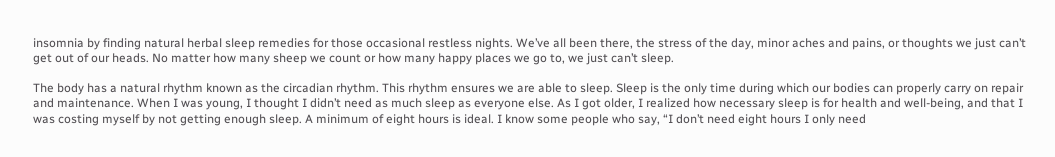insomnia by finding natural herbal sleep remedies for those occasional restless nights. We’ve all been there, the stress of the day, minor aches and pains, or thoughts we just can’t get out of our heads. No matter how many sheep we count or how many happy places we go to, we just can’t sleep.

The body has a natural rhythm known as the circadian rhythm. This rhythm ensures we are able to sleep. Sleep is the only time during which our bodies can properly carry on repair and maintenance. When I was young, I thought I didn’t need as much sleep as everyone else. As I got older, I realized how necessary sleep is for health and well-being, and that I was costing myself by not getting enough sleep. A minimum of eight hours is ideal. I know some people who say, “I don’t need eight hours I only need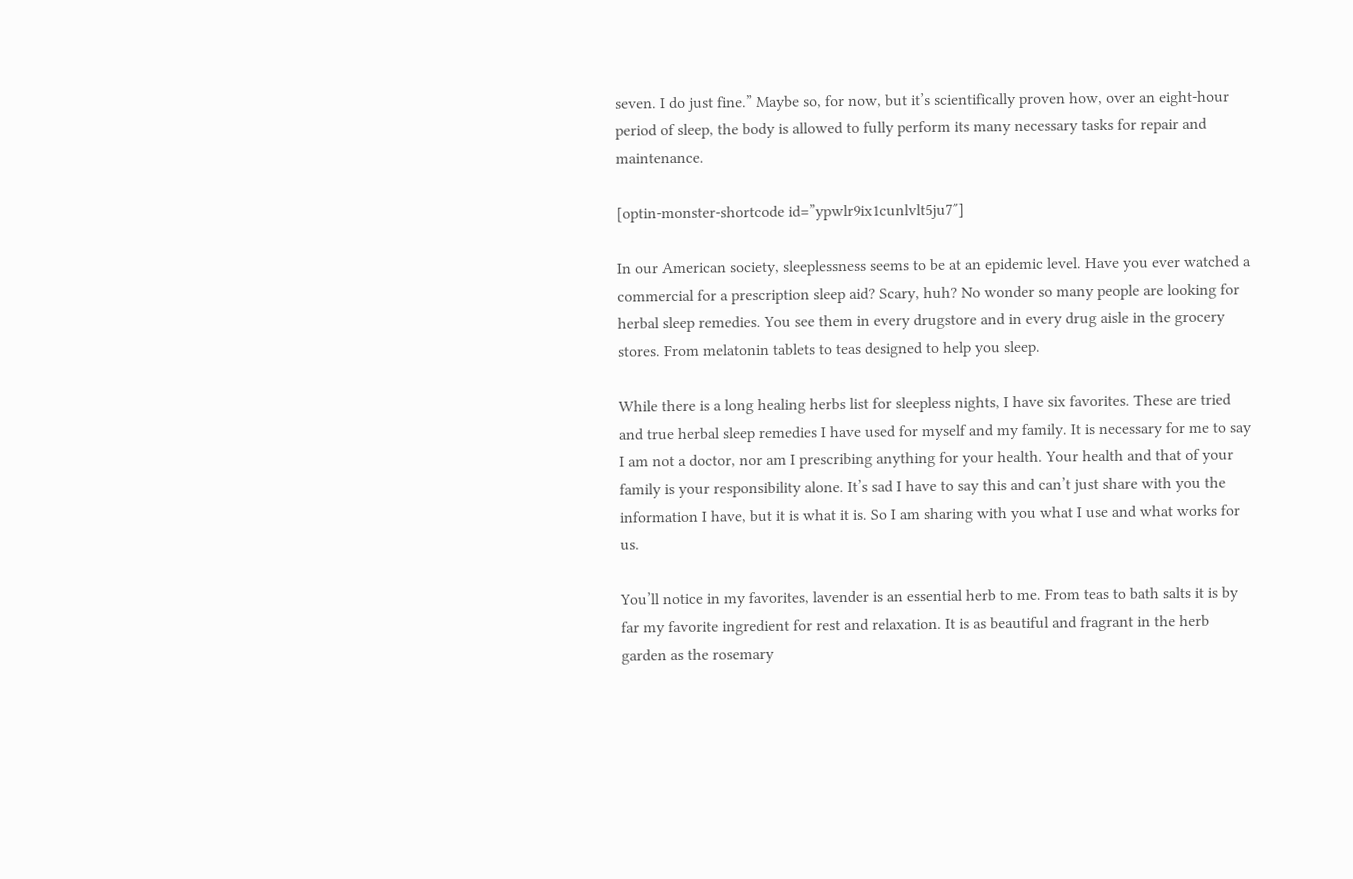seven. I do just fine.” Maybe so, for now, but it’s scientifically proven how, over an eight-hour period of sleep, the body is allowed to fully perform its many necessary tasks for repair and maintenance.

[optin-monster-shortcode id=”ypwlr9ix1cunlvlt5ju7″]

In our American society, sleeplessness seems to be at an epidemic level. Have you ever watched a commercial for a prescription sleep aid? Scary, huh? No wonder so many people are looking for herbal sleep remedies. You see them in every drugstore and in every drug aisle in the grocery stores. From melatonin tablets to teas designed to help you sleep.

While there is a long healing herbs list for sleepless nights, I have six favorites. These are tried and true herbal sleep remedies I have used for myself and my family. It is necessary for me to say I am not a doctor, nor am I prescribing anything for your health. Your health and that of your family is your responsibility alone. It’s sad I have to say this and can’t just share with you the information I have, but it is what it is. So I am sharing with you what I use and what works for us.

You’ll notice in my favorites, lavender is an essential herb to me. From teas to bath salts it is by far my favorite ingredient for rest and relaxation. It is as beautiful and fragrant in the herb garden as the rosemary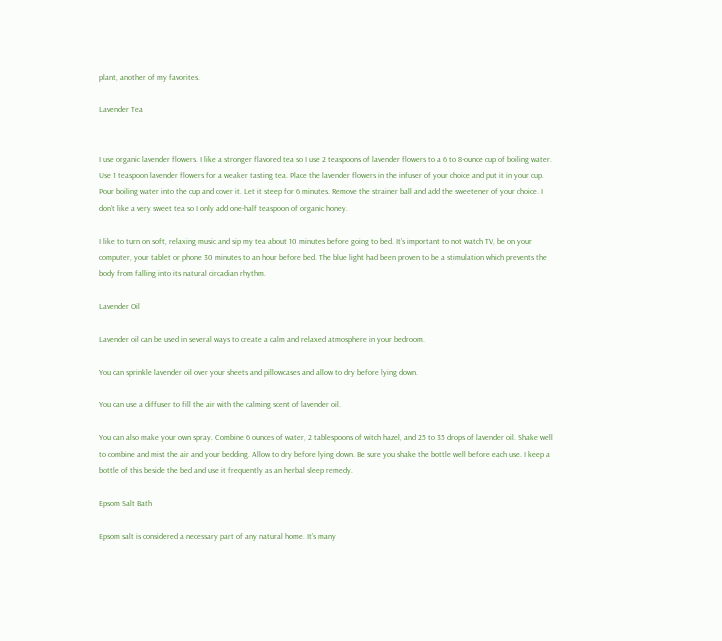plant, another of my favorites.

Lavender Tea


I use organic lavender flowers. I like a stronger flavored tea so I use 2 teaspoons of lavender flowers to a 6 to 8-ounce cup of boiling water. Use 1 teaspoon lavender flowers for a weaker tasting tea. Place the lavender flowers in the infuser of your choice and put it in your cup. Pour boiling water into the cup and cover it. Let it steep for 6 minutes. Remove the strainer ball and add the sweetener of your choice. I don’t like a very sweet tea so I only add one-half teaspoon of organic honey.

I like to turn on soft, relaxing music and sip my tea about 10 minutes before going to bed. It’s important to not watch TV, be on your computer, your tablet or phone 30 minutes to an hour before bed. The blue light had been proven to be a stimulation which prevents the body from falling into its natural circadian rhythm.

Lavender Oil

Lavender oil can be used in several ways to create a calm and relaxed atmosphere in your bedroom.

You can sprinkle lavender oil over your sheets and pillowcases and allow to dry before lying down.

You can use a diffuser to fill the air with the calming scent of lavender oil.

You can also make your own spray. Combine 6 ounces of water, 2 tablespoons of witch hazel, and 25 to 35 drops of lavender oil. Shake well to combine and mist the air and your bedding. Allow to dry before lying down. Be sure you shake the bottle well before each use. I keep a bottle of this beside the bed and use it frequently as an herbal sleep remedy.

Epsom Salt Bath

Epsom salt is considered a necessary part of any natural home. It’s many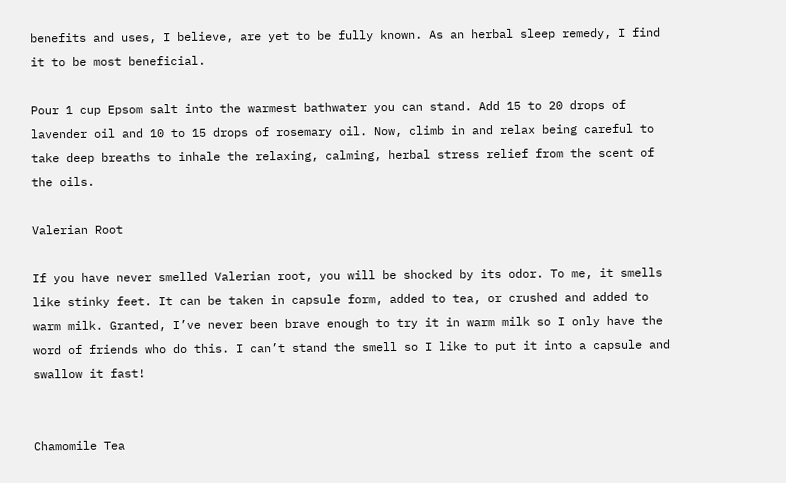benefits and uses, I believe, are yet to be fully known. As an herbal sleep remedy, I find it to be most beneficial.

Pour 1 cup Epsom salt into the warmest bathwater you can stand. Add 15 to 20 drops of lavender oil and 10 to 15 drops of rosemary oil. Now, climb in and relax being careful to take deep breaths to inhale the relaxing, calming, herbal stress relief from the scent of the oils.

Valerian Root

If you have never smelled Valerian root, you will be shocked by its odor. To me, it smells like stinky feet. It can be taken in capsule form, added to tea, or crushed and added to warm milk. Granted, I’ve never been brave enough to try it in warm milk so I only have the word of friends who do this. I can’t stand the smell so I like to put it into a capsule and swallow it fast!


Chamomile Tea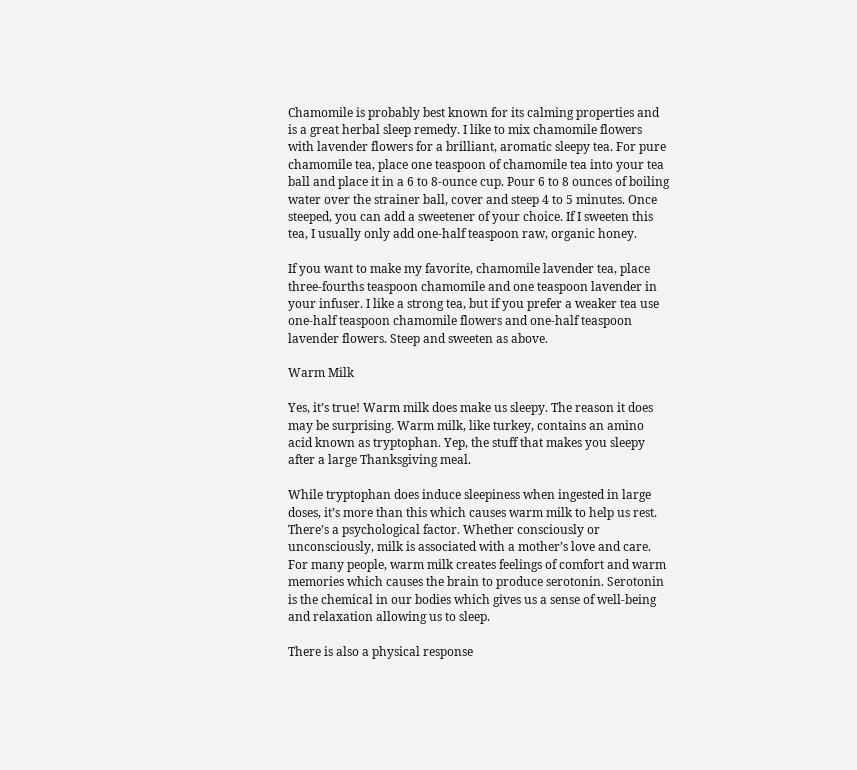Chamomile is probably best known for its calming properties and is a great herbal sleep remedy. I like to mix chamomile flowers with lavender flowers for a brilliant, aromatic sleepy tea. For pure chamomile tea, place one teaspoon of chamomile tea into your tea ball and place it in a 6 to 8-ounce cup. Pour 6 to 8 ounces of boiling water over the strainer ball, cover and steep 4 to 5 minutes. Once steeped, you can add a sweetener of your choice. If I sweeten this tea, I usually only add one-half teaspoon raw, organic honey.

If you want to make my favorite, chamomile lavender tea, place three-fourths teaspoon chamomile and one teaspoon lavender in your infuser. I like a strong tea, but if you prefer a weaker tea use one-half teaspoon chamomile flowers and one-half teaspoon lavender flowers. Steep and sweeten as above.

Warm Milk

Yes, it’s true! Warm milk does make us sleepy. The reason it does may be surprising. Warm milk, like turkey, contains an amino acid known as tryptophan. Yep, the stuff that makes you sleepy after a large Thanksgiving meal.

While tryptophan does induce sleepiness when ingested in large doses, it’s more than this which causes warm milk to help us rest. There’s a psychological factor. Whether consciously or unconsciously, milk is associated with a mother’s love and care. For many people, warm milk creates feelings of comfort and warm memories which causes the brain to produce serotonin. Serotonin is the chemical in our bodies which gives us a sense of well-being and relaxation allowing us to sleep.

There is also a physical response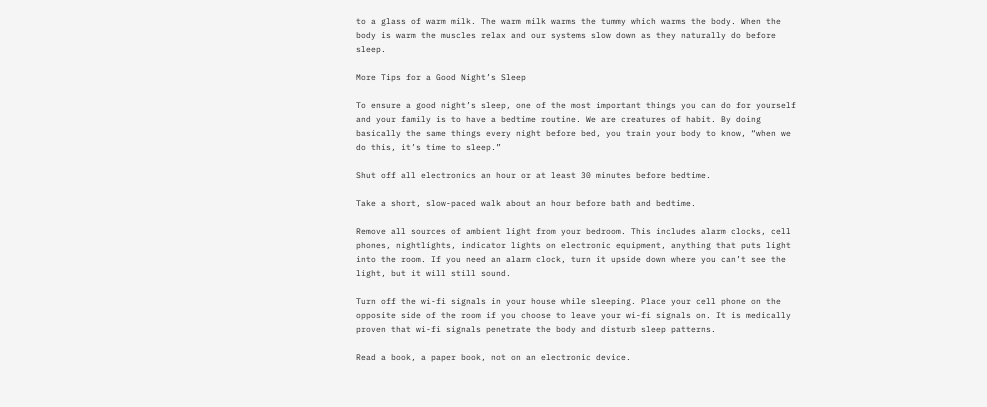to a glass of warm milk. The warm milk warms the tummy which warms the body. When the body is warm the muscles relax and our systems slow down as they naturally do before sleep.

More Tips for a Good Night’s Sleep

To ensure a good night’s sleep, one of the most important things you can do for yourself and your family is to have a bedtime routine. We are creatures of habit. By doing basically the same things every night before bed, you train your body to know, “when we do this, it’s time to sleep.”

Shut off all electronics an hour or at least 30 minutes before bedtime.

Take a short, slow-paced walk about an hour before bath and bedtime.

Remove all sources of ambient light from your bedroom. This includes alarm clocks, cell phones, nightlights, indicator lights on electronic equipment, anything that puts light into the room. If you need an alarm clock, turn it upside down where you can’t see the light, but it will still sound.

Turn off the wi-fi signals in your house while sleeping. Place your cell phone on the opposite side of the room if you choose to leave your wi-fi signals on. It is medically proven that wi-fi signals penetrate the body and disturb sleep patterns.

Read a book, a paper book, not on an electronic device.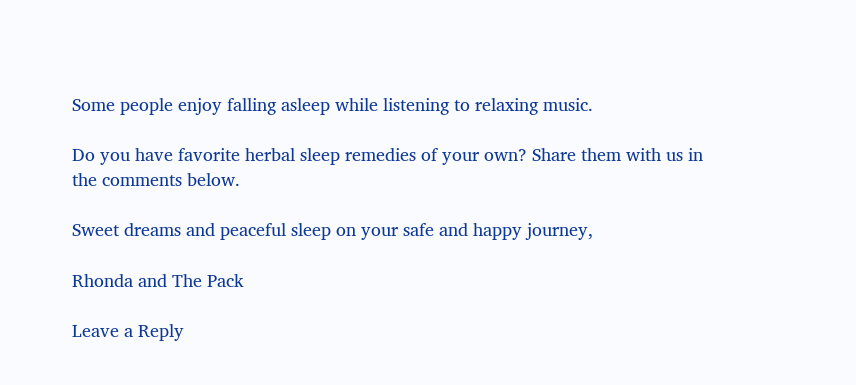Some people enjoy falling asleep while listening to relaxing music.

Do you have favorite herbal sleep remedies of your own? Share them with us in the comments below.

Sweet dreams and peaceful sleep on your safe and happy journey,

Rhonda and The Pack

Leave a Reply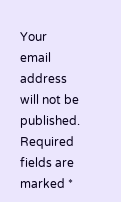Your email address will not be published. Required fields are marked *